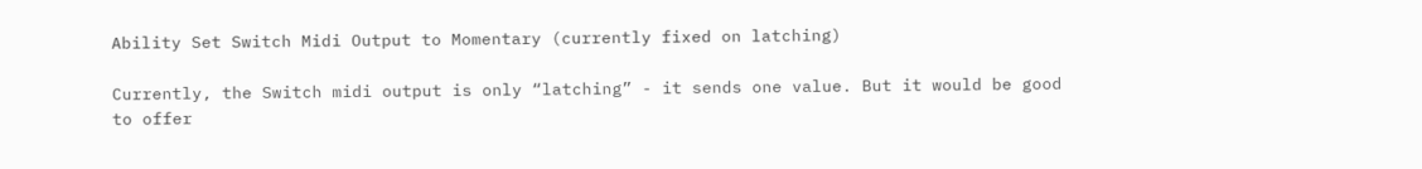Ability Set Switch Midi Output to Momentary (currently fixed on latching)

Currently, the Switch midi output is only “latching” - it sends one value. But it would be good to offer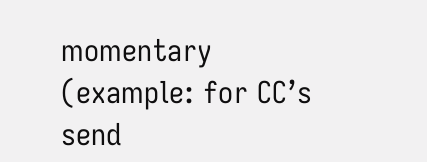momentary (example: for CC’s send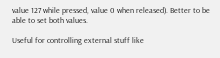value 127 while pressed, value 0 when released). Better to be able to set both values.

Useful for controlling external stuff like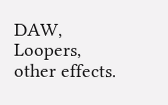DAW, Loopers, other effects.